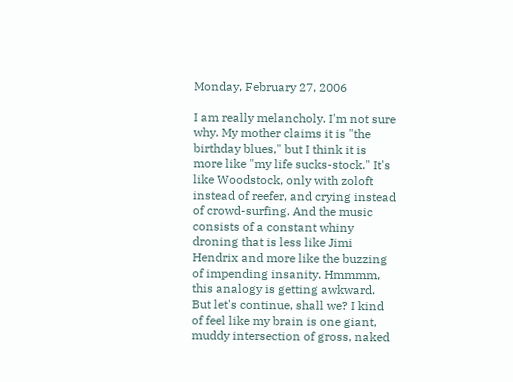Monday, February 27, 2006

I am really melancholy. I'm not sure why. My mother claims it is "the birthday blues," but I think it is more like "my life sucks-stock." It's like Woodstock, only with zoloft instead of reefer, and crying instead of crowd-surfing. And the music consists of a constant whiny droning that is less like Jimi Hendrix and more like the buzzing of impending insanity. Hmmmm, this analogy is getting awkward. But let's continue, shall we? I kind of feel like my brain is one giant, muddy intersection of gross, naked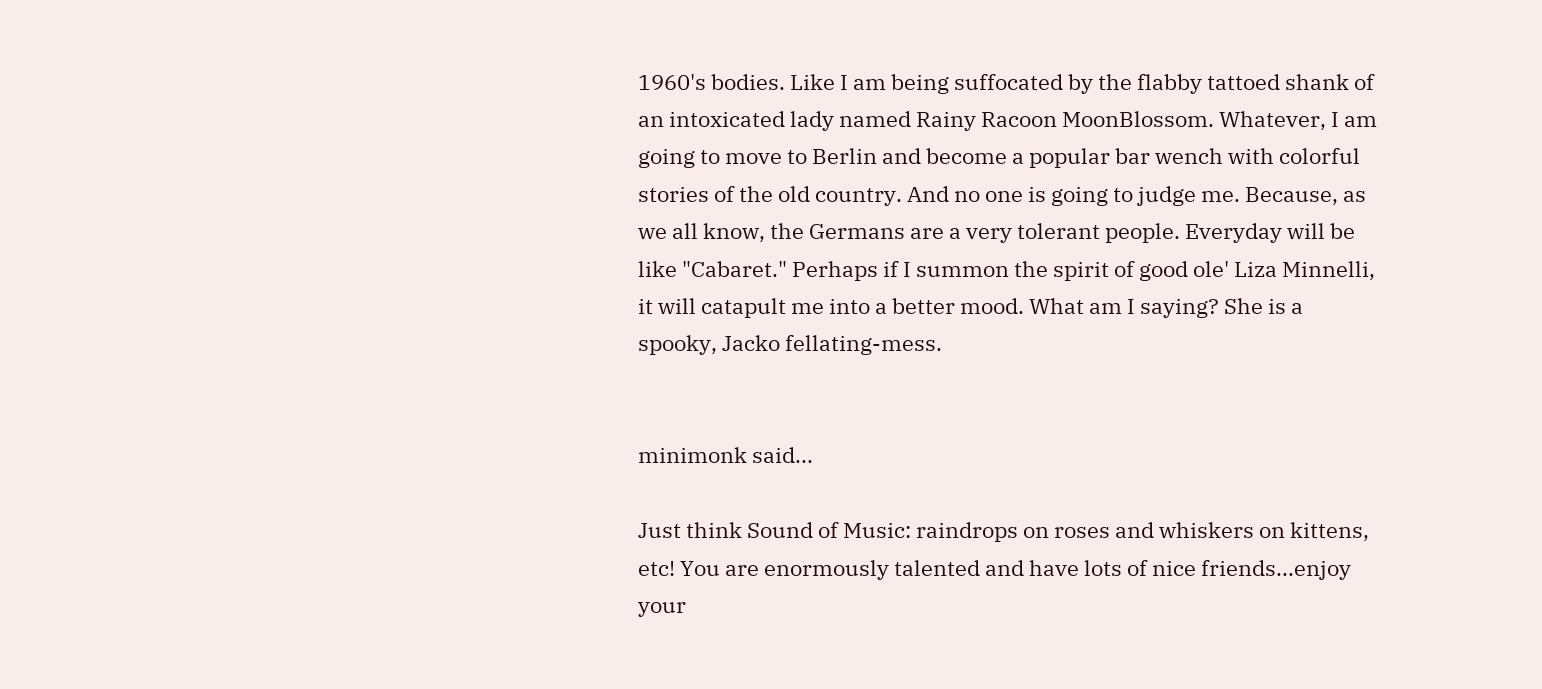1960's bodies. Like I am being suffocated by the flabby tattoed shank of an intoxicated lady named Rainy Racoon MoonBlossom. Whatever, I am going to move to Berlin and become a popular bar wench with colorful stories of the old country. And no one is going to judge me. Because, as we all know, the Germans are a very tolerant people. Everyday will be like "Cabaret." Perhaps if I summon the spirit of good ole' Liza Minnelli, it will catapult me into a better mood. What am I saying? She is a spooky, Jacko fellating-mess.


minimonk said...

Just think Sound of Music: raindrops on roses and whiskers on kittens, etc! You are enormously talented and have lots of nice friends...enjoy your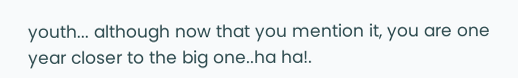youth... although now that you mention it, you are one year closer to the big one..ha ha!.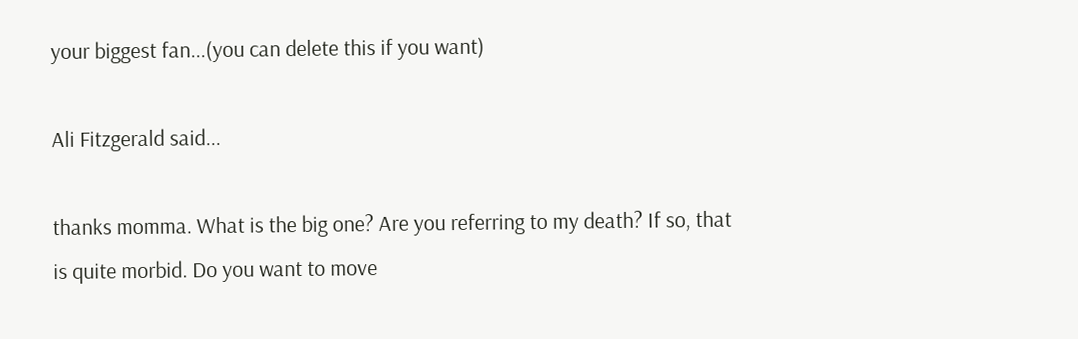your biggest fan...(you can delete this if you want)

Ali Fitzgerald said...

thanks momma. What is the big one? Are you referring to my death? If so, that is quite morbid. Do you want to move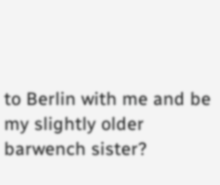to Berlin with me and be my slightly older barwench sister?